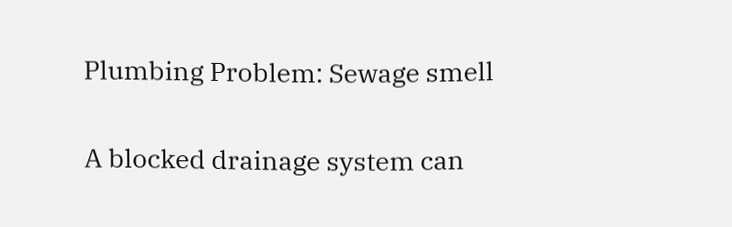Plumbing Problem: Sewage smell

A blocked drainage system can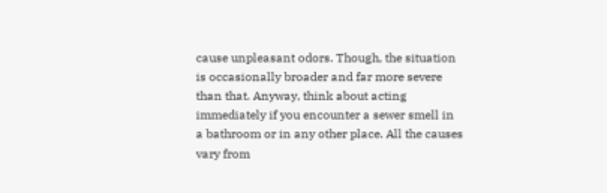cause unpleasant odors. Though, the situation is occasionally broader and far more severe than that. Anyway, think about acting immediately if you encounter a sewer smell in a bathroom or in any other place. All the causes vary from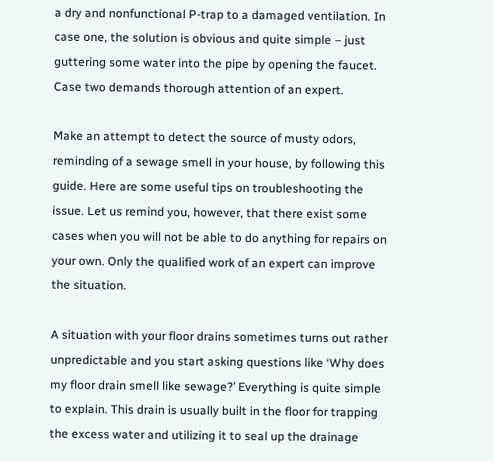a dry and nonfunctional P-trap to a damaged ventilation. In case one, the solution is obvious and quite simple – just guttering some water into the pipe by opening the faucet. Case two demands thorough attention of an expert.

Make an attempt to detect the source of musty odors, reminding of a sewage smell in your house, by following this guide. Here are some useful tips on troubleshooting the issue. Let us remind you, however, that there exist some cases when you will not be able to do anything for repairs on your own. Only the qualified work of an expert can improve the situation.

A situation with your floor drains sometimes turns out rather unpredictable and you start asking questions like ‘Why does my floor drain smell like sewage?’ Everything is quite simple to explain. This drain is usually built in the floor for trapping the excess water and utilizing it to seal up the drainage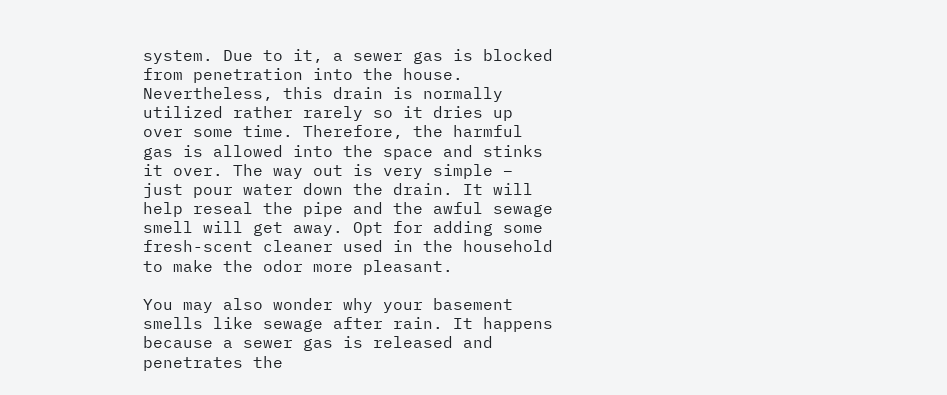system. Due to it, a sewer gas is blocked from penetration into the house. Nevertheless, this drain is normally utilized rather rarely so it dries up over some time. Therefore, the harmful gas is allowed into the space and stinks it over. The way out is very simple – just pour water down the drain. It will help reseal the pipe and the awful sewage smell will get away. Opt for adding some fresh-scent cleaner used in the household to make the odor more pleasant.

You may also wonder why your basement smells like sewage after rain. It happens because a sewer gas is released and penetrates the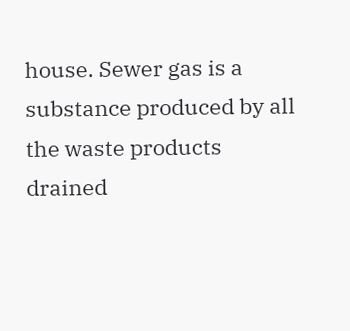house. Sewer gas is a substance produced by all the waste products drained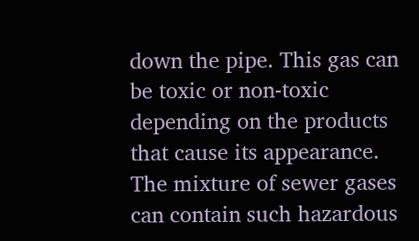down the pipe. This gas can be toxic or non-toxic depending on the products that cause its appearance. The mixture of sewer gases can contain such hazardous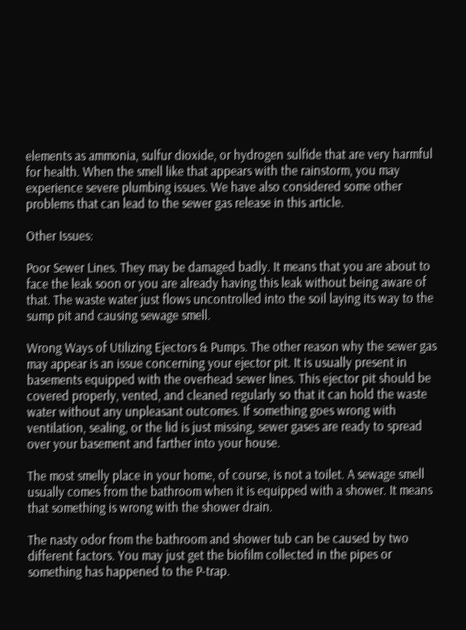elements as ammonia, sulfur dioxide, or hydrogen sulfide that are very harmful for health. When the smell like that appears with the rainstorm, you may experience severe plumbing issues. We have also considered some other problems that can lead to the sewer gas release in this article.

Other Issues:

Poor Sewer Lines. They may be damaged badly. It means that you are about to face the leak soon or you are already having this leak without being aware of that. The waste water just flows uncontrolled into the soil laying its way to the sump pit and causing sewage smell.

Wrong Ways of Utilizing Ejectors & Pumps. The other reason why the sewer gas may appear is an issue concerning your ejector pit. It is usually present in basements equipped with the overhead sewer lines. This ejector pit should be covered properly, vented, and cleaned regularly so that it can hold the waste water without any unpleasant outcomes. If something goes wrong with ventilation, sealing, or the lid is just missing, sewer gases are ready to spread over your basement and farther into your house.

The most smelly place in your home, of course, is not a toilet. A sewage smell usually comes from the bathroom when it is equipped with a shower. It means that something is wrong with the shower drain.

The nasty odor from the bathroom and shower tub can be caused by two different factors. You may just get the biofilm collected in the pipes or something has happened to the P-trap.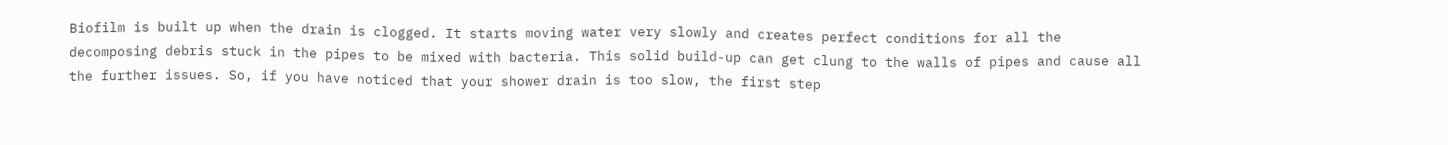Biofilm is built up when the drain is clogged. It starts moving water very slowly and creates perfect conditions for all the decomposing debris stuck in the pipes to be mixed with bacteria. This solid build-up can get clung to the walls of pipes and cause all the further issues. So, if you have noticed that your shower drain is too slow, the first step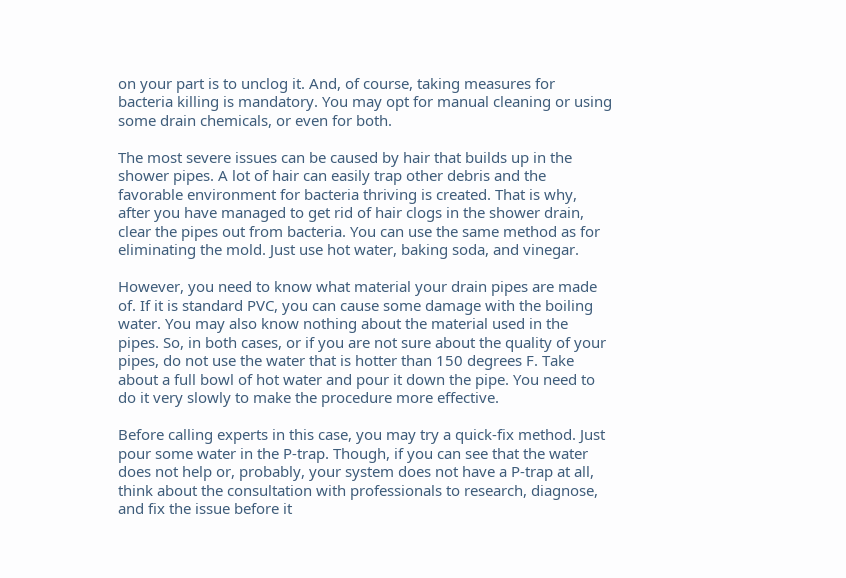on your part is to unclog it. And, of course, taking measures for bacteria killing is mandatory. You may opt for manual cleaning or using some drain chemicals, or even for both.

The most severe issues can be caused by hair that builds up in the shower pipes. A lot of hair can easily trap other debris and the favorable environment for bacteria thriving is created. That is why, after you have managed to get rid of hair clogs in the shower drain, clear the pipes out from bacteria. You can use the same method as for eliminating the mold. Just use hot water, baking soda, and vinegar.

However, you need to know what material your drain pipes are made of. If it is standard PVC, you can cause some damage with the boiling water. You may also know nothing about the material used in the pipes. So, in both cases, or if you are not sure about the quality of your pipes, do not use the water that is hotter than 150 degrees F. Take about a full bowl of hot water and pour it down the pipe. You need to do it very slowly to make the procedure more effective.

Before calling experts in this case, you may try a quick-fix method. Just pour some water in the P-trap. Though, if you can see that the water does not help or, probably, your system does not have a P-trap at all, think about the consultation with professionals to research, diagnose, and fix the issue before it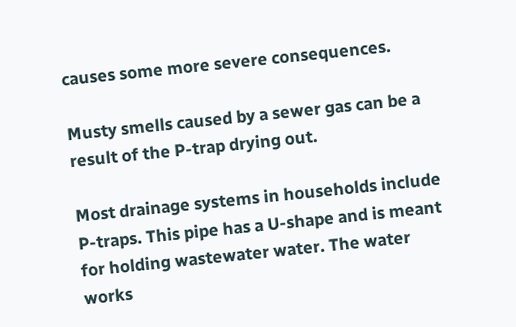causes some more severe consequences.

Musty smells caused by a sewer gas can be a result of the P-trap drying out.

Most drainage systems in households include P-traps. This pipe has a U-shape and is meant for holding wastewater water. The water works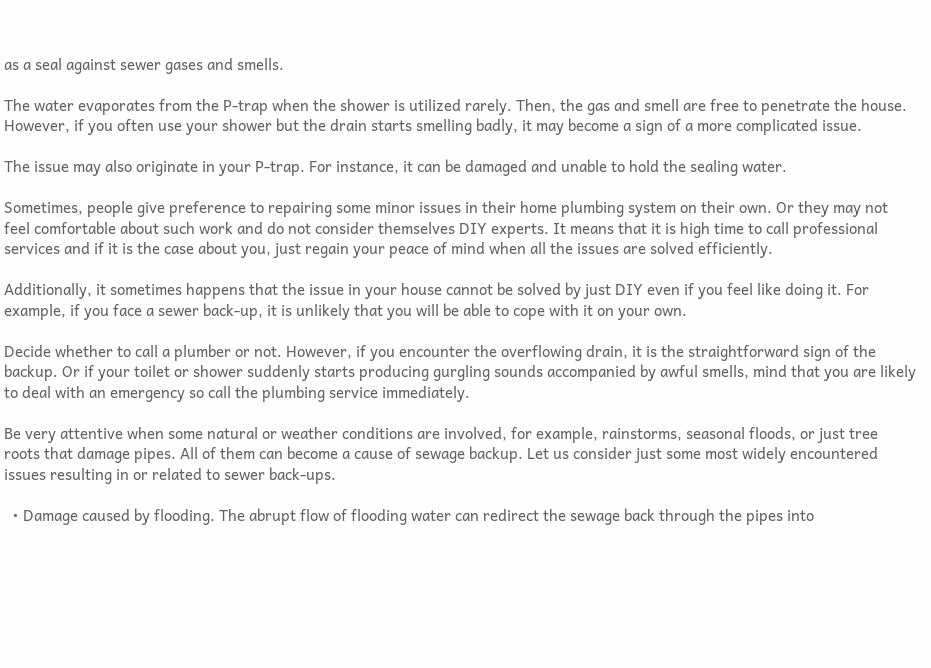as a seal against sewer gases and smells.

The water evaporates from the P-trap when the shower is utilized rarely. Then, the gas and smell are free to penetrate the house. However, if you often use your shower but the drain starts smelling badly, it may become a sign of a more complicated issue.

The issue may also originate in your P-trap. For instance, it can be damaged and unable to hold the sealing water.

Sometimes, people give preference to repairing some minor issues in their home plumbing system on their own. Or they may not feel comfortable about such work and do not consider themselves DIY experts. It means that it is high time to call professional services and if it is the case about you, just regain your peace of mind when all the issues are solved efficiently.

Additionally, it sometimes happens that the issue in your house cannot be solved by just DIY even if you feel like doing it. For example, if you face a sewer back-up, it is unlikely that you will be able to cope with it on your own.

Decide whether to call a plumber or not. However, if you encounter the overflowing drain, it is the straightforward sign of the backup. Or if your toilet or shower suddenly starts producing gurgling sounds accompanied by awful smells, mind that you are likely to deal with an emergency so call the plumbing service immediately.

Be very attentive when some natural or weather conditions are involved, for example, rainstorms, seasonal floods, or just tree roots that damage pipes. All of them can become a cause of sewage backup. Let us consider just some most widely encountered issues resulting in or related to sewer back-ups.

  • Damage caused by flooding. The abrupt flow of flooding water can redirect the sewage back through the pipes into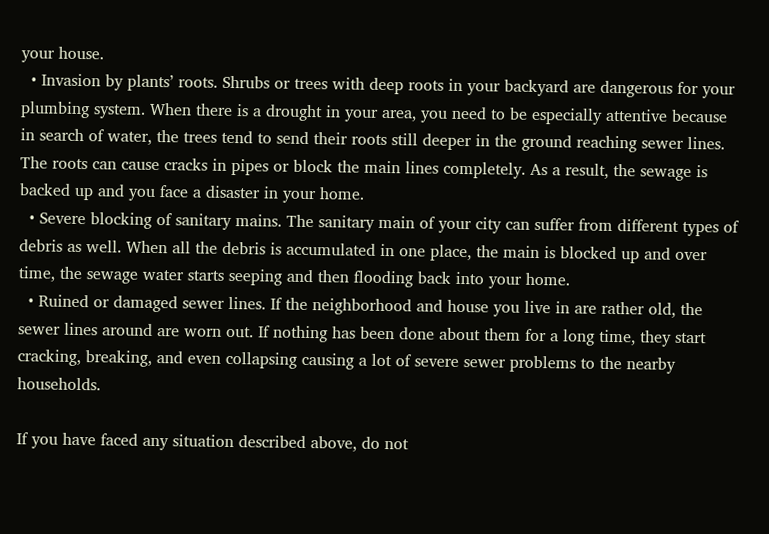your house.
  • Invasion by plants’ roots. Shrubs or trees with deep roots in your backyard are dangerous for your plumbing system. When there is a drought in your area, you need to be especially attentive because in search of water, the trees tend to send their roots still deeper in the ground reaching sewer lines. The roots can cause cracks in pipes or block the main lines completely. As a result, the sewage is backed up and you face a disaster in your home.
  • Severe blocking of sanitary mains. The sanitary main of your city can suffer from different types of debris as well. When all the debris is accumulated in one place, the main is blocked up and over time, the sewage water starts seeping and then flooding back into your home.
  • Ruined or damaged sewer lines. If the neighborhood and house you live in are rather old, the sewer lines around are worn out. If nothing has been done about them for a long time, they start cracking, breaking, and even collapsing causing a lot of severe sewer problems to the nearby households.

If you have faced any situation described above, do not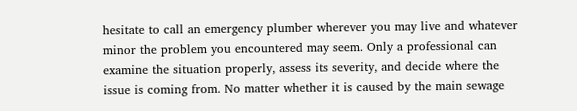hesitate to call an emergency plumber wherever you may live and whatever minor the problem you encountered may seem. Only a professional can examine the situation properly, assess its severity, and decide where the issue is coming from. No matter whether it is caused by the main sewage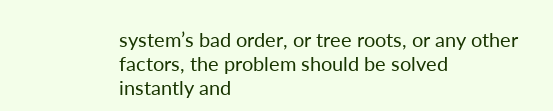system’s bad order, or tree roots, or any other factors, the problem should be solved instantly and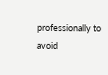professionally to avoid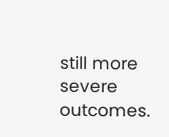still more severe outcomes.